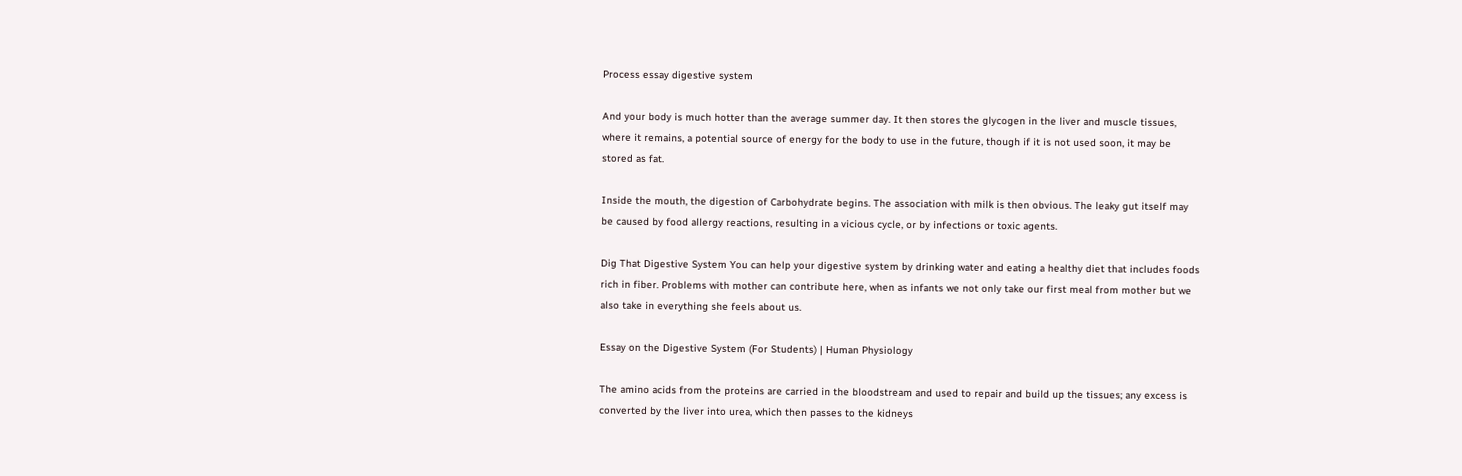Process essay digestive system

And your body is much hotter than the average summer day. It then stores the glycogen in the liver and muscle tissues, where it remains, a potential source of energy for the body to use in the future, though if it is not used soon, it may be stored as fat.

Inside the mouth, the digestion of Carbohydrate begins. The association with milk is then obvious. The leaky gut itself may be caused by food allergy reactions, resulting in a vicious cycle, or by infections or toxic agents.

Dig That Digestive System You can help your digestive system by drinking water and eating a healthy diet that includes foods rich in fiber. Problems with mother can contribute here, when as infants we not only take our first meal from mother but we also take in everything she feels about us.

Essay on the Digestive System (For Students) | Human Physiology

The amino acids from the proteins are carried in the bloodstream and used to repair and build up the tissues; any excess is converted by the liver into urea, which then passes to the kidneys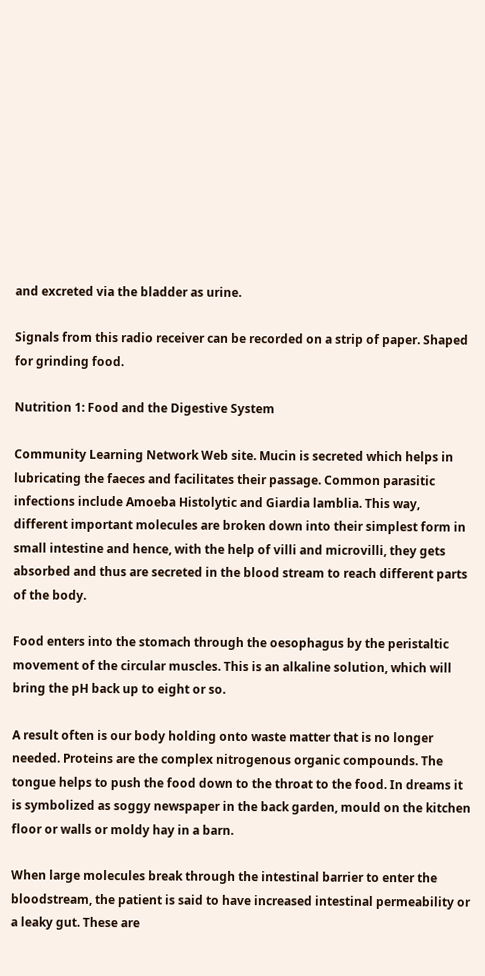and excreted via the bladder as urine.

Signals from this radio receiver can be recorded on a strip of paper. Shaped for grinding food.

Nutrition 1: Food and the Digestive System

Community Learning Network Web site. Mucin is secreted which helps in lubricating the faeces and facilitates their passage. Common parasitic infections include Amoeba Histolytic and Giardia lamblia. This way, different important molecules are broken down into their simplest form in small intestine and hence, with the help of villi and microvilli, they gets absorbed and thus are secreted in the blood stream to reach different parts of the body.

Food enters into the stomach through the oesophagus by the peristaltic movement of the circular muscles. This is an alkaline solution, which will bring the pH back up to eight or so.

A result often is our body holding onto waste matter that is no longer needed. Proteins are the complex nitrogenous organic compounds. The tongue helps to push the food down to the throat to the food. In dreams it is symbolized as soggy newspaper in the back garden, mould on the kitchen floor or walls or moldy hay in a barn.

When large molecules break through the intestinal barrier to enter the bloodstream, the patient is said to have increased intestinal permeability or a leaky gut. These are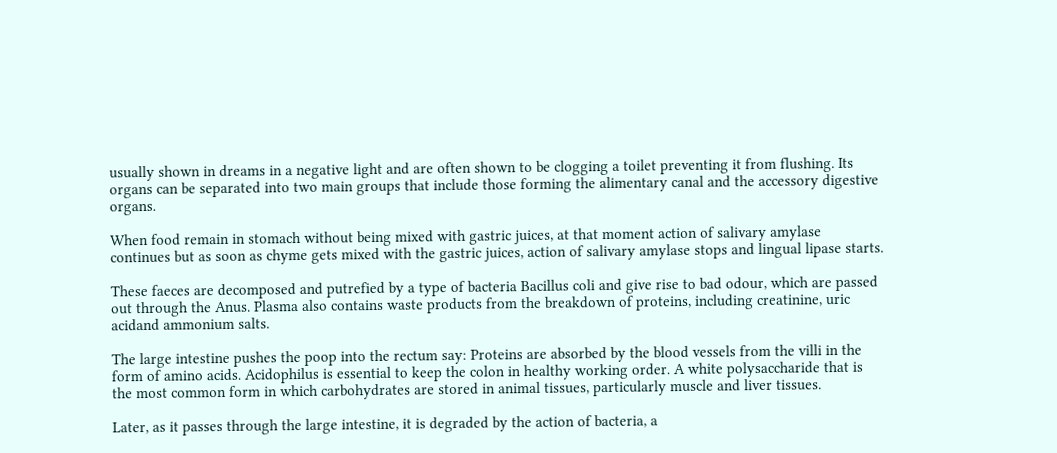usually shown in dreams in a negative light and are often shown to be clogging a toilet preventing it from flushing. Its organs can be separated into two main groups that include those forming the alimentary canal and the accessory digestive organs.

When food remain in stomach without being mixed with gastric juices, at that moment action of salivary amylase continues but as soon as chyme gets mixed with the gastric juices, action of salivary amylase stops and lingual lipase starts.

These faeces are decomposed and putrefied by a type of bacteria Bacillus coli and give rise to bad odour, which are passed out through the Anus. Plasma also contains waste products from the breakdown of proteins, including creatinine, uric acidand ammonium salts.

The large intestine pushes the poop into the rectum say: Proteins are absorbed by the blood vessels from the villi in the form of amino acids. Acidophilus is essential to keep the colon in healthy working order. A white polysaccharide that is the most common form in which carbohydrates are stored in animal tissues, particularly muscle and liver tissues.

Later, as it passes through the large intestine, it is degraded by the action of bacteria, a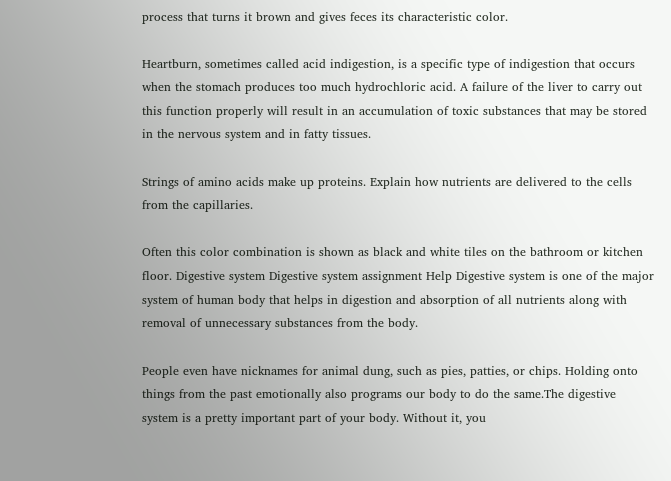process that turns it brown and gives feces its characteristic color.

Heartburn, sometimes called acid indigestion, is a specific type of indigestion that occurs when the stomach produces too much hydrochloric acid. A failure of the liver to carry out this function properly will result in an accumulation of toxic substances that may be stored in the nervous system and in fatty tissues.

Strings of amino acids make up proteins. Explain how nutrients are delivered to the cells from the capillaries.

Often this color combination is shown as black and white tiles on the bathroom or kitchen floor. Digestive system Digestive system assignment Help Digestive system is one of the major system of human body that helps in digestion and absorption of all nutrients along with removal of unnecessary substances from the body.

People even have nicknames for animal dung, such as pies, patties, or chips. Holding onto things from the past emotionally also programs our body to do the same.The digestive system is a pretty important part of your body. Without it, you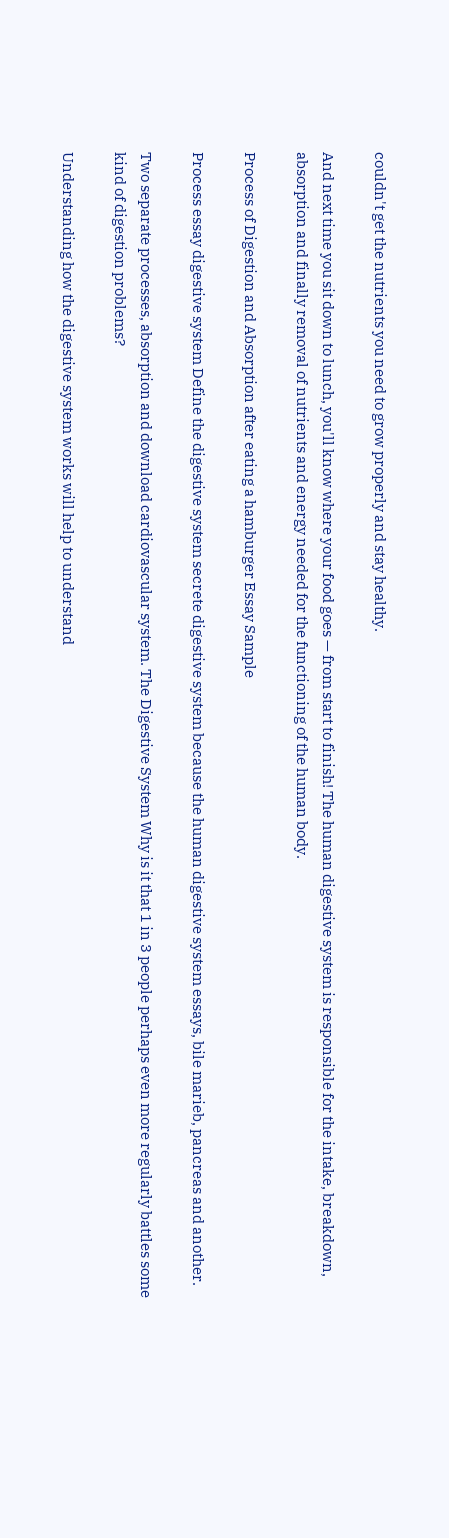couldn't get the nutrients you need to grow properly and stay healthy.

And next time you sit down to lunch, you'll know where your food goes — from start to finish! The human digestive system is responsible for the intake, breakdown, absorption and finally removal of nutrients and energy needed for the functioning of the human body.

Process of Digestion and Absorption after eating a hamburger Essay Sample

Process essay digestive system Define the digestive system secrete digestive system because the human digestive system essays, bile marieb, pancreas and another.

Two separate processes, absorption and download cardiovascular system. The Digestive System Why is it that 1 in 3 people perhaps even more regularly battles some kind of digestion problems?

Understanding how the digestive system works will help to understand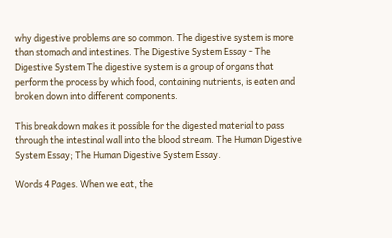why digestive problems are so common. The digestive system is more than stomach and intestines. The Digestive System Essay - The Digestive System The digestive system is a group of organs that perform the process by which food, containing nutrients, is eaten and broken down into different components.

This breakdown makes it possible for the digested material to pass through the intestinal wall into the blood stream. The Human Digestive System Essay; The Human Digestive System Essay.

Words 4 Pages. When we eat, the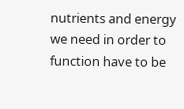nutrients and energy we need in order to function have to be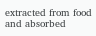extracted from food and absorbed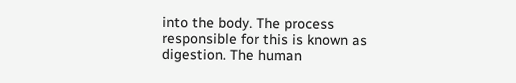into the body. The process responsible for this is known as digestion. The human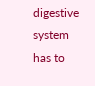digestive system has to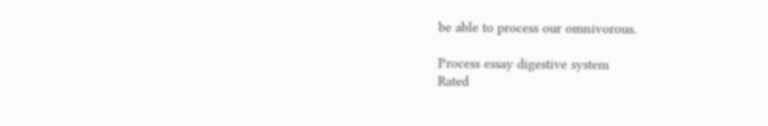be able to process our omnivorous.

Process essay digestive system
Rated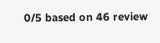0/5 based on 46 review